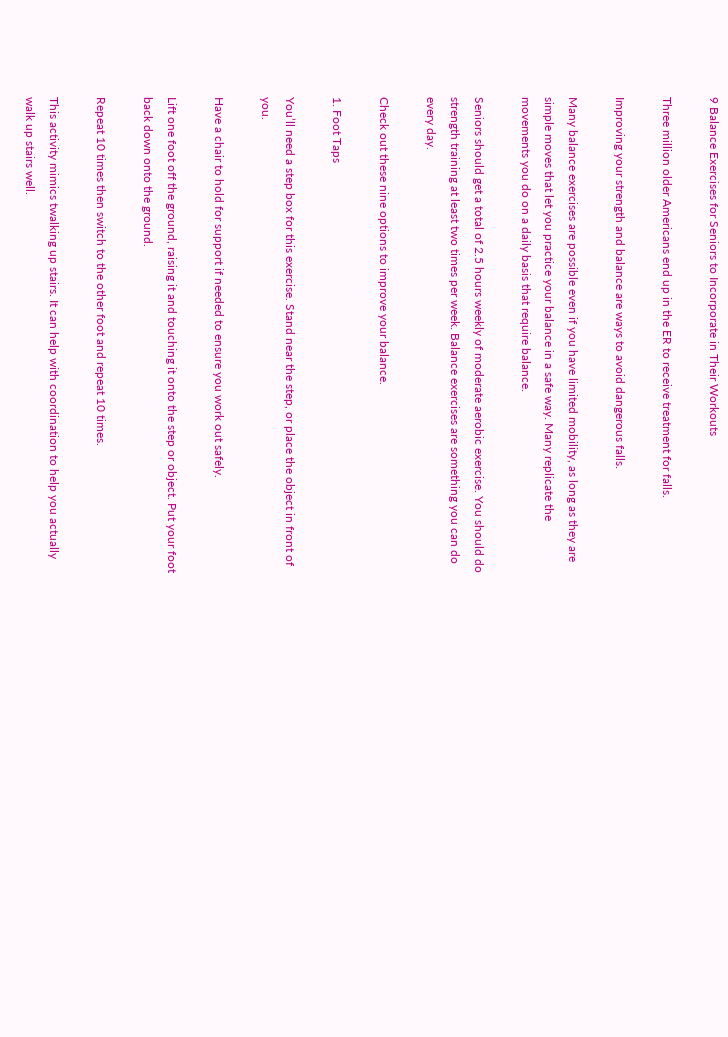9 Balance Exercises for Seniors to Incorporate in Their Workouts

Three million older Americans end up in the ER to receive treatment for falls.

Improving your strength and balance are ways to avoid dangerous falls.

Many balance exercises are possible even if you have limited mobility, as long as they are simple moves that let you practice your balance in a safe way. Many replicate the movements you do on a daily basis that require balance.

Seniors should get a total of 2.5 hours weekly of moderate aerobic exercise. You should do strength training at least two times per week. Balance exercises are something you can do every day.

Check out these nine options to improve your balance.

1. Foot Taps

You’ll need a step box for this exercise. Stand near the step, or place the object in front of you.

Have a chair to hold for support if needed to ensure you work out safely.

Lift one foot off the ground, raising it and touching it onto the step or object. Put your foot back down onto the ground.

Repeat 10 times then switch to the other foot and repeat 10 times.

This activity mimics twalking up stairs. It can help with coordination to help you actually walk up stairs well.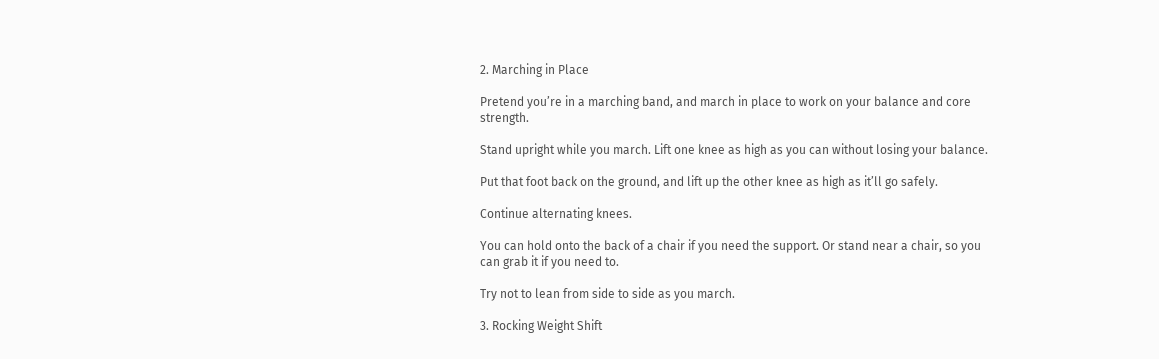2. Marching in Place

Pretend you’re in a marching band, and march in place to work on your balance and core strength.

Stand upright while you march. Lift one knee as high as you can without losing your balance.

Put that foot back on the ground, and lift up the other knee as high as it’ll go safely.

Continue alternating knees.

You can hold onto the back of a chair if you need the support. Or stand near a chair, so you can grab it if you need to.

Try not to lean from side to side as you march.

3. Rocking Weight Shift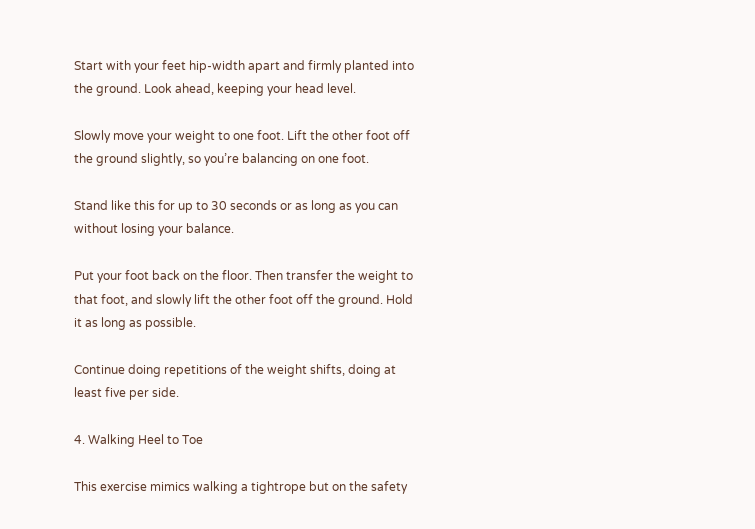Start with your feet hip-width apart and firmly planted into the ground. Look ahead, keeping your head level.

Slowly move your weight to one foot. Lift the other foot off the ground slightly, so you’re balancing on one foot.

Stand like this for up to 30 seconds or as long as you can without losing your balance.

Put your foot back on the floor. Then transfer the weight to that foot, and slowly lift the other foot off the ground. Hold it as long as possible.

Continue doing repetitions of the weight shifts, doing at least five per side.

4. Walking Heel to Toe

This exercise mimics walking a tightrope but on the safety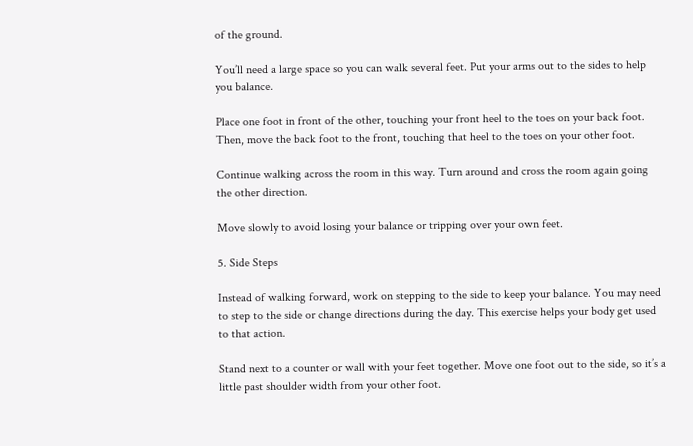of the ground.

You’ll need a large space so you can walk several feet. Put your arms out to the sides to help you balance.

Place one foot in front of the other, touching your front heel to the toes on your back foot. Then, move the back foot to the front, touching that heel to the toes on your other foot.

Continue walking across the room in this way. Turn around and cross the room again going the other direction.

Move slowly to avoid losing your balance or tripping over your own feet.

5. Side Steps

Instead of walking forward, work on stepping to the side to keep your balance. You may need to step to the side or change directions during the day. This exercise helps your body get used to that action.

Stand next to a counter or wall with your feet together. Move one foot out to the side, so it’s a little past shoulder width from your other foot.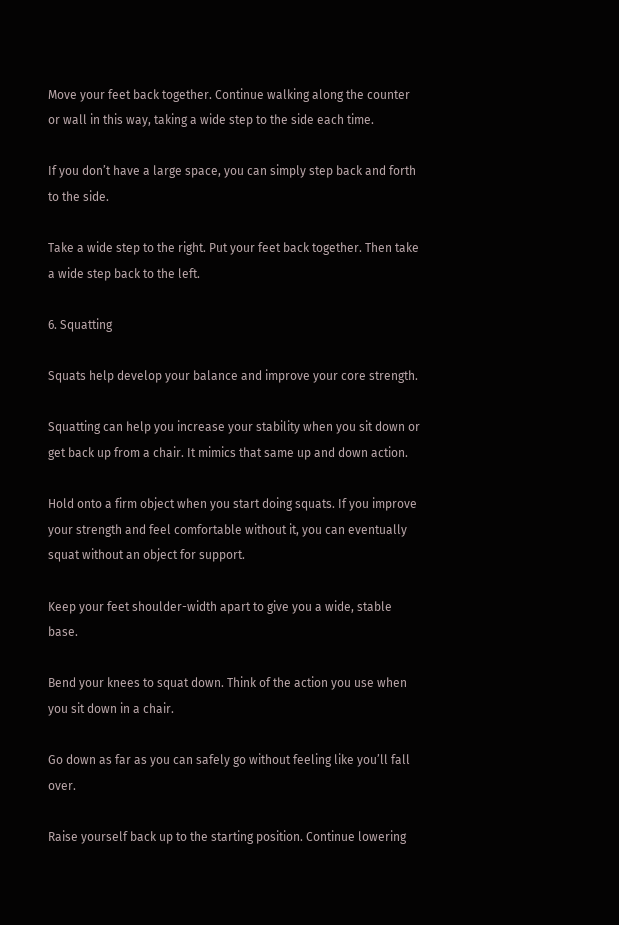Move your feet back together. Continue walking along the counter or wall in this way, taking a wide step to the side each time.

If you don’t have a large space, you can simply step back and forth to the side.

Take a wide step to the right. Put your feet back together. Then take a wide step back to the left.

6. Squatting

Squats help develop your balance and improve your core strength.

Squatting can help you increase your stability when you sit down or get back up from a chair. It mimics that same up and down action.

Hold onto a firm object when you start doing squats. If you improve your strength and feel comfortable without it, you can eventually squat without an object for support.

Keep your feet shoulder-width apart to give you a wide, stable base.

Bend your knees to squat down. Think of the action you use when you sit down in a chair.

Go down as far as you can safely go without feeling like you’ll fall over.

Raise yourself back up to the starting position. Continue lowering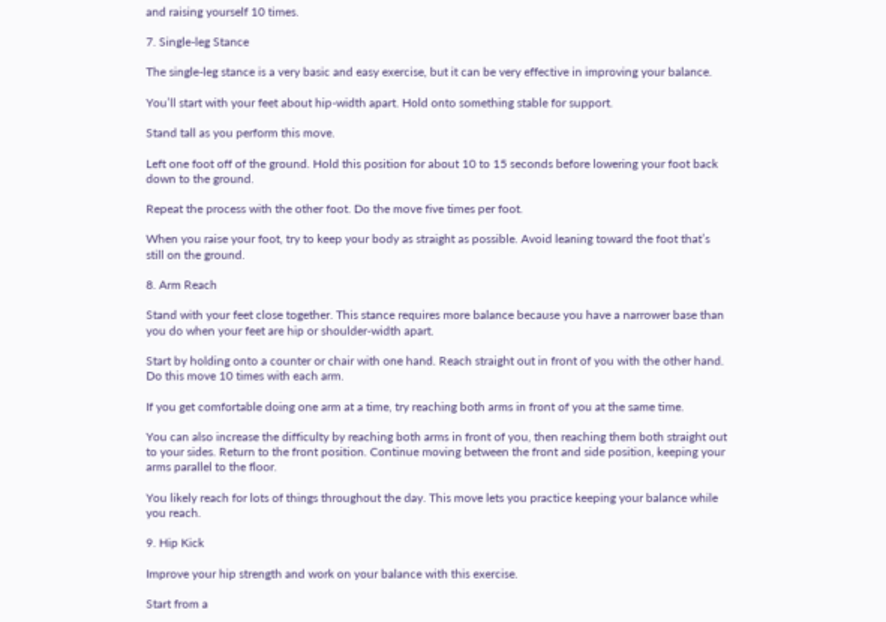and raising yourself 10 times.

7. Single-leg Stance

The single-leg stance is a very basic and easy exercise, but it can be very effective in improving your balance.

You’ll start with your feet about hip-width apart. Hold onto something stable for support.

Stand tall as you perform this move.

Left one foot off of the ground. Hold this position for about 10 to 15 seconds before lowering your foot back down to the ground.

Repeat the process with the other foot. Do the move five times per foot.

When you raise your foot, try to keep your body as straight as possible. Avoid leaning toward the foot that’s still on the ground.

8. Arm Reach

Stand with your feet close together. This stance requires more balance because you have a narrower base than you do when your feet are hip or shoulder-width apart.

Start by holding onto a counter or chair with one hand. Reach straight out in front of you with the other hand. Do this move 10 times with each arm.

If you get comfortable doing one arm at a time, try reaching both arms in front of you at the same time.

You can also increase the difficulty by reaching both arms in front of you, then reaching them both straight out to your sides. Return to the front position. Continue moving between the front and side position, keeping your arms parallel to the floor.

You likely reach for lots of things throughout the day. This move lets you practice keeping your balance while you reach.

9. Hip Kick

Improve your hip strength and work on your balance with this exercise.

Start from a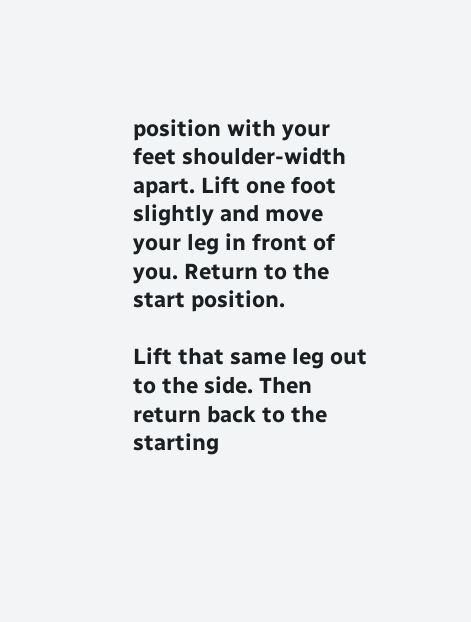position with your feet shoulder-width apart. Lift one foot slightly and move your leg in front of you. Return to the start position.

Lift that same leg out to the side. Then return back to the starting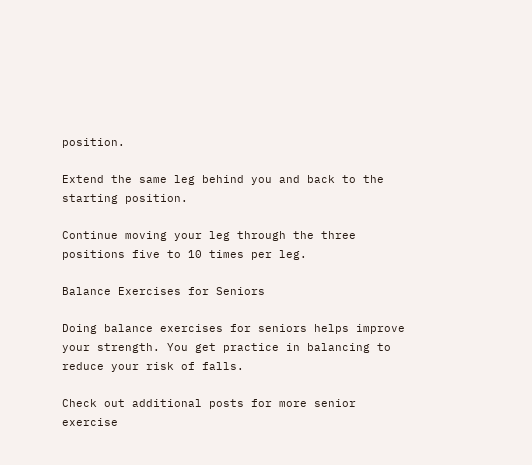position.

Extend the same leg behind you and back to the starting position.

Continue moving your leg through the three positions five to 10 times per leg.

Balance Exercises for Seniors

Doing balance exercises for seniors helps improve your strength. You get practice in balancing to reduce your risk of falls.

Check out additional posts for more senior exercise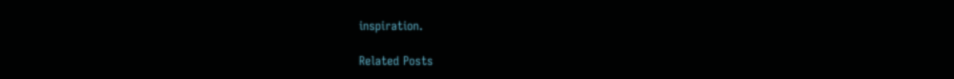inspiration.

Related Posts